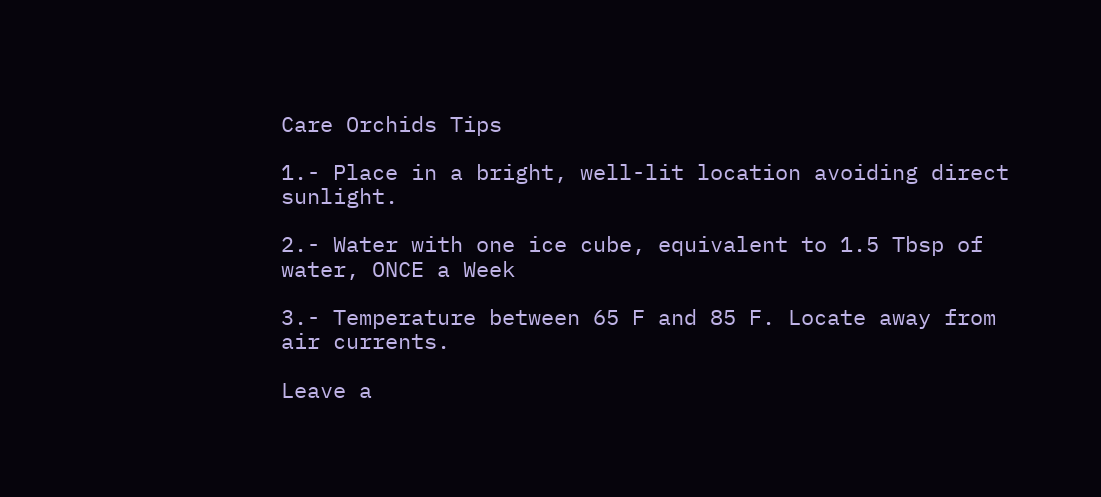Care Orchids Tips

1.- Place in a bright, well-lit location avoiding direct sunlight.

2.- Water with one ice cube, equivalent to 1.5 Tbsp of water, ONCE a Week

3.- Temperature between 65 F and 85 F. Locate away from air currents.

Leave a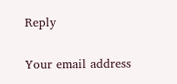Reply

Your email address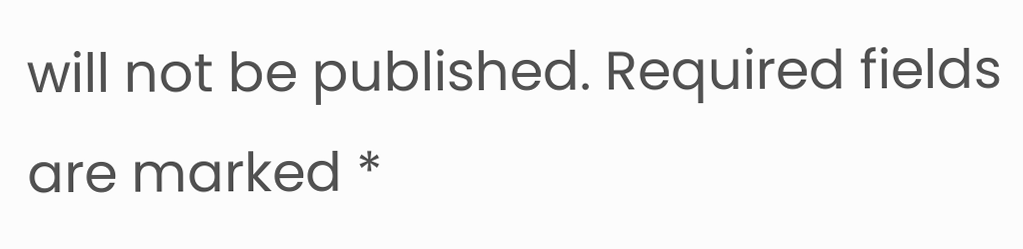will not be published. Required fields are marked *